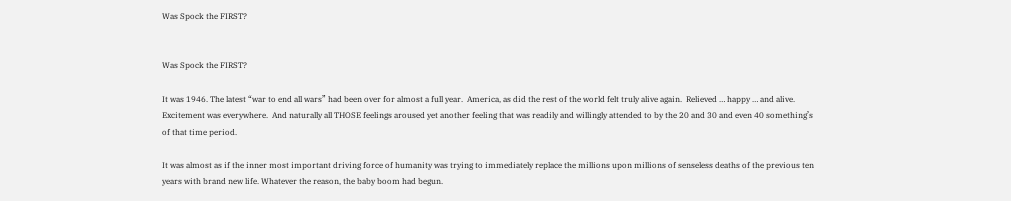Was Spock the FIRST?


Was Spock the FIRST?

It was 1946. The latest “war to end all wars” had been over for almost a full year.  America, as did the rest of the world felt truly alive again.  Relieved … happy … and alive.  Excitement was everywhere.  And naturally all THOSE feelings aroused yet another feeling that was readily and willingly attended to by the 20 and 30 and even 40 something’s of that time period.

It was almost as if the inner most important driving force of humanity was trying to immediately replace the millions upon millions of senseless deaths of the previous ten years with brand new life. Whatever the reason, the baby boom had begun.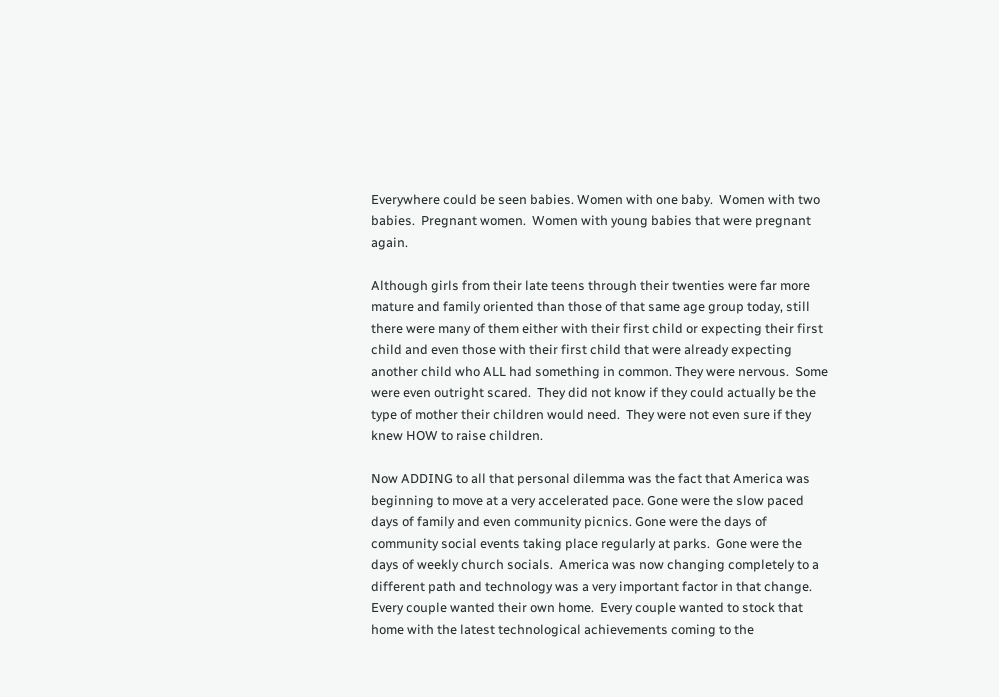Everywhere could be seen babies. Women with one baby.  Women with two babies.  Pregnant women.  Women with young babies that were pregnant again.

Although girls from their late teens through their twenties were far more mature and family oriented than those of that same age group today, still there were many of them either with their first child or expecting their first child and even those with their first child that were already expecting another child who ALL had something in common. They were nervous.  Some were even outright scared.  They did not know if they could actually be the type of mother their children would need.  They were not even sure if they knew HOW to raise children.

Now ADDING to all that personal dilemma was the fact that America was beginning to move at a very accelerated pace. Gone were the slow paced days of family and even community picnics. Gone were the days of community social events taking place regularly at parks.  Gone were the days of weekly church socials.  America was now changing completely to a different path and technology was a very important factor in that change.  Every couple wanted their own home.  Every couple wanted to stock that home with the latest technological achievements coming to the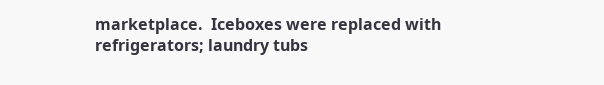marketplace.  Iceboxes were replaced with refrigerators; laundry tubs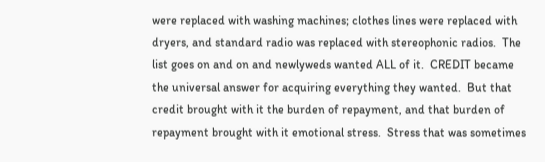were replaced with washing machines; clothes lines were replaced with dryers, and standard radio was replaced with stereophonic radios.  The list goes on and on and newlyweds wanted ALL of it.  CREDIT became the universal answer for acquiring everything they wanted.  But that credit brought with it the burden of repayment, and that burden of repayment brought with it emotional stress.  Stress that was sometimes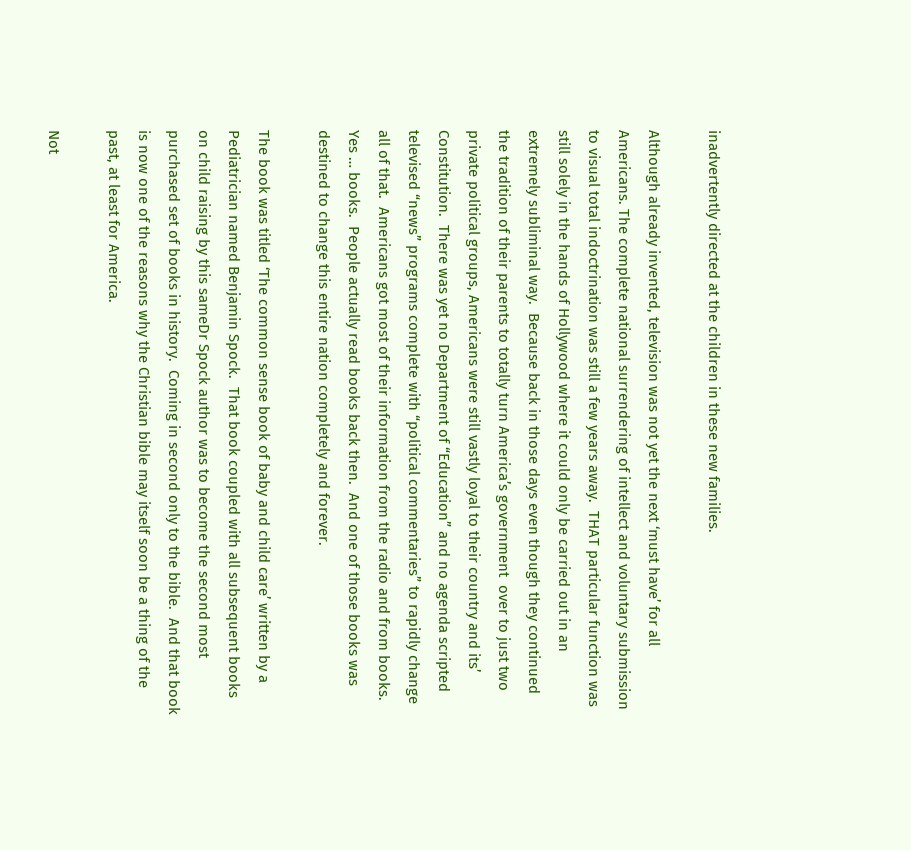inadvertently directed at the children in these new families.

Although already invented, television was not yet the next ‘must have’ for all Americans. The complete national surrendering of intellect and voluntary submission to visual total indoctrination was still a few years away.  THAT particular function was still solely in the hands of Hollywood where it could only be carried out in an extremely subliminal way.  Because back in those days even though they continued the tradition of their parents to totally turn America’s government  over to just two private political groups, Americans were still vastly loyal to their country and its’ Constitution.  There was yet no Department of “Education” and no agenda scripted televised “news” programs complete with “political commentaries” to rapidly change all of that.  Americans got most of their information from the radio and from books.  Yes … books.  People actually read books back then.  And one of those books was destined to change this entire nation completely and forever.

The book was titled ‘The common sense book of baby and child care’ written by a Pediatrician named Benjamin Spock.  That book coupled with all subsequent books on child raising by this sameDr Spock author was to become the second most purchased set of books in history.  Coming in second only to the bible.  And that book is now one of the reasons why the Christian bible may itself soon be a thing of the past, at least for America.

Not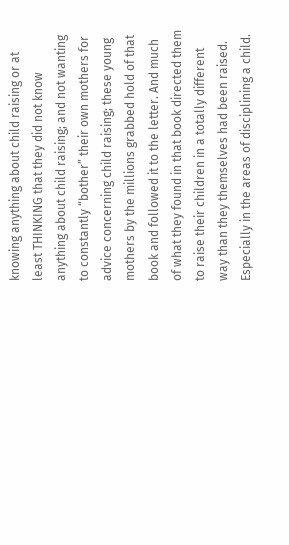knowing anything about child raising or at least THINKING that they did not know anything about child raising; and not wanting to constantly “bother” their own mothers for advice concerning child raising; these young mothers by the millions grabbed hold of that book and followed it to the letter. And much of what they found in that book directed them to raise their children in a totally different way than they themselves had been raised.  Especially in the areas of disciplining a child.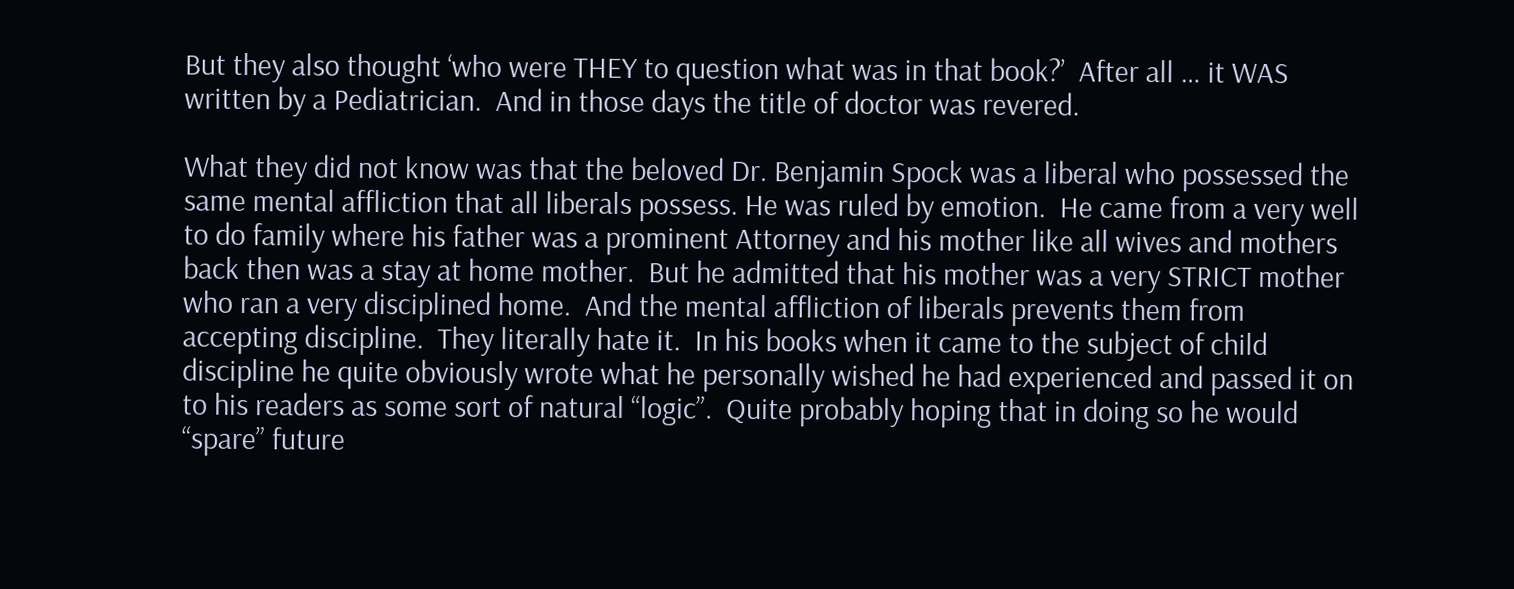But they also thought ‘who were THEY to question what was in that book?’  After all … it WAS written by a Pediatrician.  And in those days the title of doctor was revered.

What they did not know was that the beloved Dr. Benjamin Spock was a liberal who possessed the same mental affliction that all liberals possess. He was ruled by emotion.  He came from a very well to do family where his father was a prominent Attorney and his mother like all wives and mothers back then was a stay at home mother.  But he admitted that his mother was a very STRICT mother who ran a very disciplined home.  And the mental affliction of liberals prevents them from accepting discipline.  They literally hate it.  In his books when it came to the subject of child discipline he quite obviously wrote what he personally wished he had experienced and passed it on to his readers as some sort of natural “logic”.  Quite probably hoping that in doing so he would “spare” future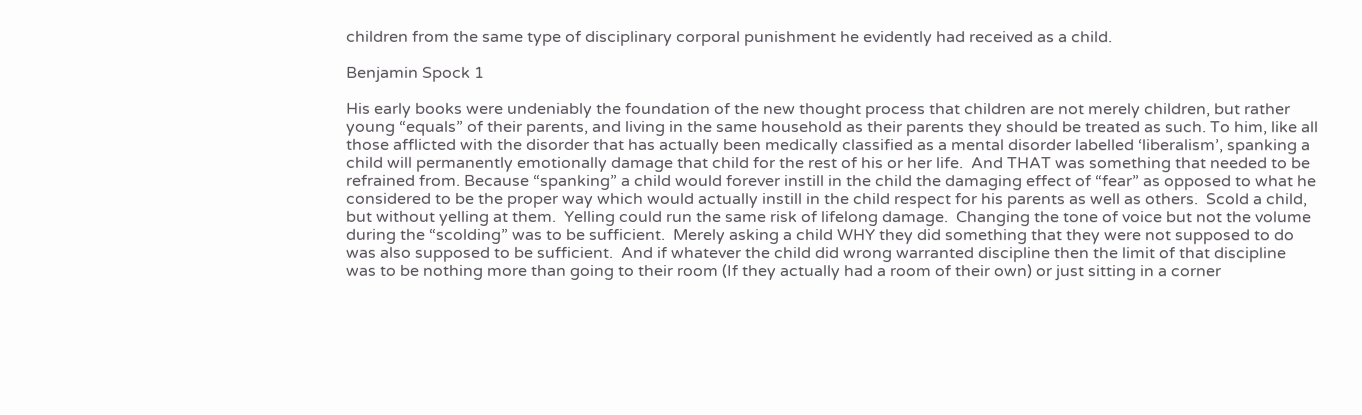children from the same type of disciplinary corporal punishment he evidently had received as a child.

Benjamin Spock 1

His early books were undeniably the foundation of the new thought process that children are not merely children, but rather young “equals” of their parents, and living in the same household as their parents they should be treated as such. To him, like all those afflicted with the disorder that has actually been medically classified as a mental disorder labelled ‘liberalism’, spanking a child will permanently emotionally damage that child for the rest of his or her life.  And THAT was something that needed to be refrained from. Because “spanking” a child would forever instill in the child the damaging effect of “fear” as opposed to what he considered to be the proper way which would actually instill in the child respect for his parents as well as others.  Scold a child, but without yelling at them.  Yelling could run the same risk of lifelong damage.  Changing the tone of voice but not the volume during the “scolding” was to be sufficient.  Merely asking a child WHY they did something that they were not supposed to do was also supposed to be sufficient.  And if whatever the child did wrong warranted discipline then the limit of that discipline was to be nothing more than going to their room (If they actually had a room of their own) or just sitting in a corner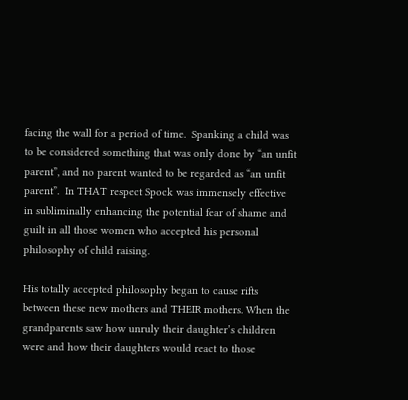facing the wall for a period of time.  Spanking a child was to be considered something that was only done by “an unfit parent”, and no parent wanted to be regarded as “an unfit parent”.  In THAT respect Spock was immensely effective in subliminally enhancing the potential fear of shame and guilt in all those women who accepted his personal philosophy of child raising.

His totally accepted philosophy began to cause rifts between these new mothers and THEIR mothers. When the grandparents saw how unruly their daughter’s children were and how their daughters would react to those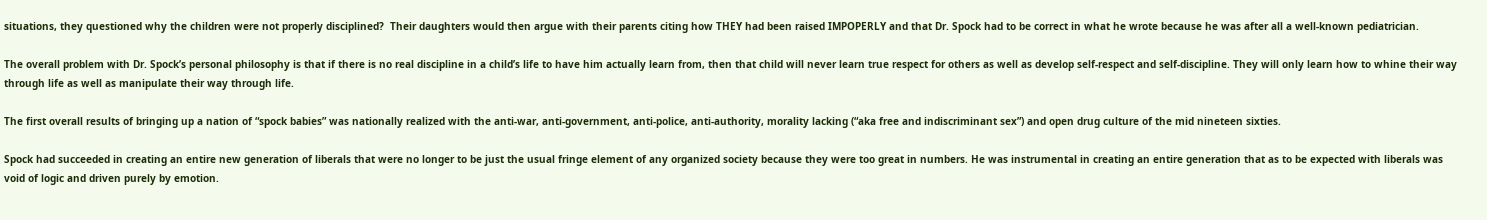situations, they questioned why the children were not properly disciplined?  Their daughters would then argue with their parents citing how THEY had been raised IMPOPERLY and that Dr. Spock had to be correct in what he wrote because he was after all a well-known pediatrician.

The overall problem with Dr. Spock’s personal philosophy is that if there is no real discipline in a child’s life to have him actually learn from, then that child will never learn true respect for others as well as develop self-respect and self-discipline. They will only learn how to whine their way through life as well as manipulate their way through life.

The first overall results of bringing up a nation of “spock babies” was nationally realized with the anti-war, anti-government, anti-police, anti-authority, morality lacking (“aka free and indiscriminant sex”) and open drug culture of the mid nineteen sixties.

Spock had succeeded in creating an entire new generation of liberals that were no longer to be just the usual fringe element of any organized society because they were too great in numbers. He was instrumental in creating an entire generation that as to be expected with liberals was void of logic and driven purely by emotion.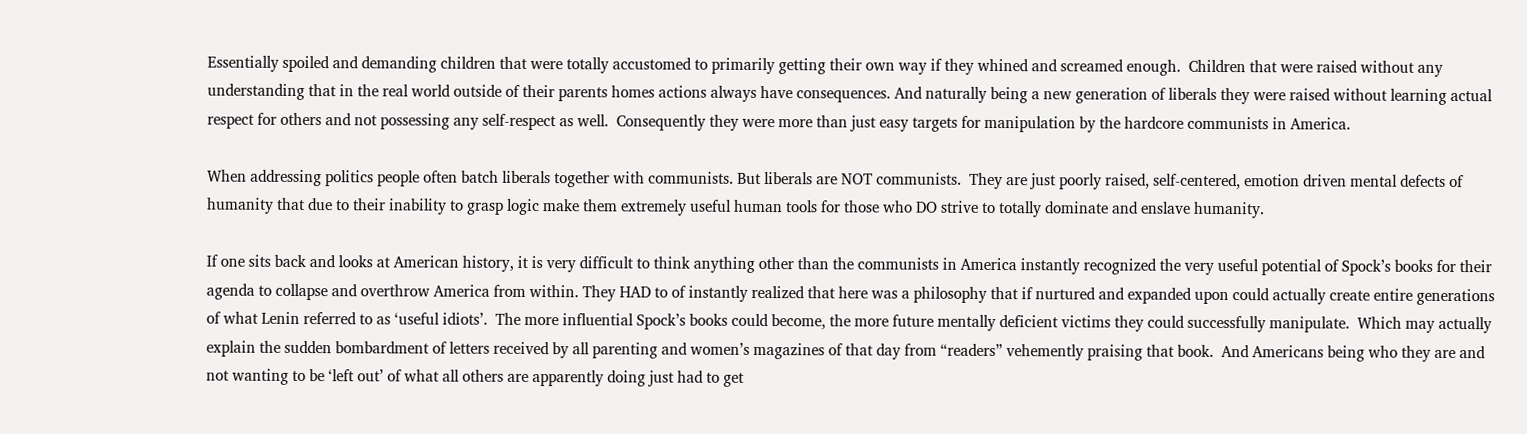Essentially spoiled and demanding children that were totally accustomed to primarily getting their own way if they whined and screamed enough.  Children that were raised without any understanding that in the real world outside of their parents homes actions always have consequences. And naturally being a new generation of liberals they were raised without learning actual respect for others and not possessing any self-respect as well.  Consequently they were more than just easy targets for manipulation by the hardcore communists in America.

When addressing politics people often batch liberals together with communists. But liberals are NOT communists.  They are just poorly raised, self-centered, emotion driven mental defects of humanity that due to their inability to grasp logic make them extremely useful human tools for those who DO strive to totally dominate and enslave humanity.

If one sits back and looks at American history, it is very difficult to think anything other than the communists in America instantly recognized the very useful potential of Spock’s books for their agenda to collapse and overthrow America from within. They HAD to of instantly realized that here was a philosophy that if nurtured and expanded upon could actually create entire generations of what Lenin referred to as ‘useful idiots’.  The more influential Spock’s books could become, the more future mentally deficient victims they could successfully manipulate.  Which may actually explain the sudden bombardment of letters received by all parenting and women’s magazines of that day from “readers” vehemently praising that book.  And Americans being who they are and not wanting to be ‘left out’ of what all others are apparently doing just had to get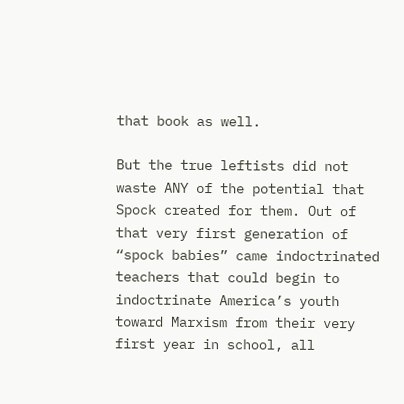that book as well.

But the true leftists did not waste ANY of the potential that Spock created for them. Out of that very first generation of “spock babies” came indoctrinated teachers that could begin to indoctrinate America’s youth toward Marxism from their very first year in school, all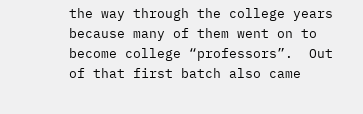the way through the college years because many of them went on to become college “professors”.  Out of that first batch also came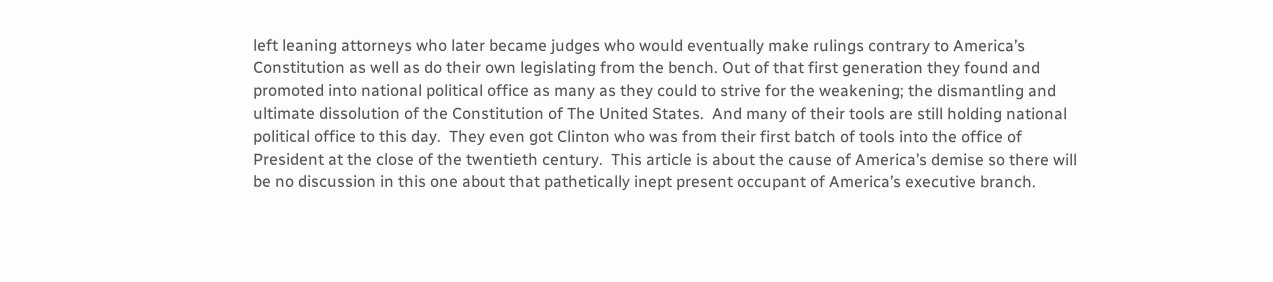left leaning attorneys who later became judges who would eventually make rulings contrary to America’s Constitution as well as do their own legislating from the bench. Out of that first generation they found and promoted into national political office as many as they could to strive for the weakening; the dismantling and ultimate dissolution of the Constitution of The United States.  And many of their tools are still holding national political office to this day.  They even got Clinton who was from their first batch of tools into the office of President at the close of the twentieth century.  This article is about the cause of America’s demise so there will be no discussion in this one about that pathetically inept present occupant of America’s executive branch.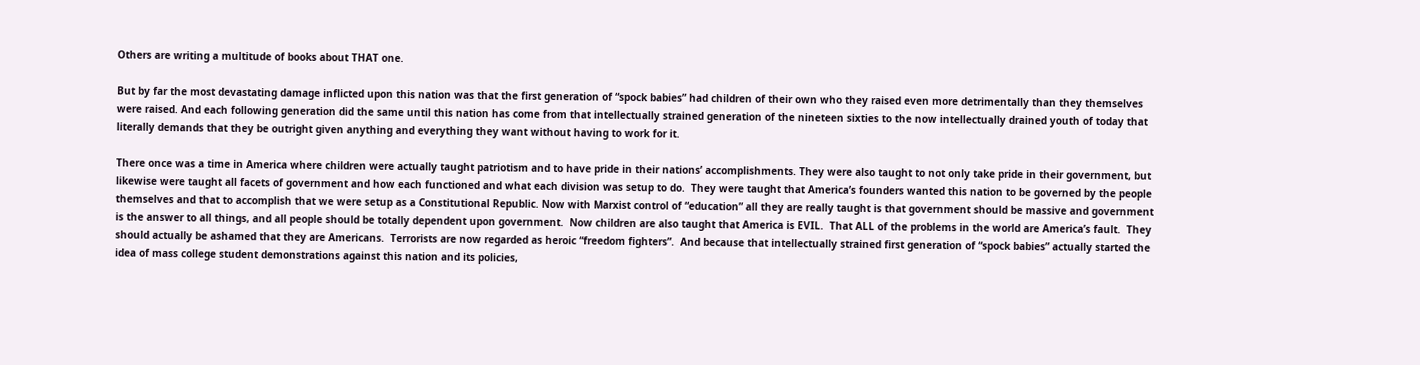Others are writing a multitude of books about THAT one.

But by far the most devastating damage inflicted upon this nation was that the first generation of “spock babies” had children of their own who they raised even more detrimentally than they themselves were raised. And each following generation did the same until this nation has come from that intellectually strained generation of the nineteen sixties to the now intellectually drained youth of today that literally demands that they be outright given anything and everything they want without having to work for it.

There once was a time in America where children were actually taught patriotism and to have pride in their nations’ accomplishments. They were also taught to not only take pride in their government, but likewise were taught all facets of government and how each functioned and what each division was setup to do.  They were taught that America’s founders wanted this nation to be governed by the people themselves and that to accomplish that we were setup as a Constitutional Republic. Now with Marxist control of “education” all they are really taught is that government should be massive and government is the answer to all things, and all people should be totally dependent upon government.  Now children are also taught that America is EVIL.  That ALL of the problems in the world are America’s fault.  They should actually be ashamed that they are Americans.  Terrorists are now regarded as heroic “freedom fighters”.  And because that intellectually strained first generation of “spock babies” actually started the idea of mass college student demonstrations against this nation and its policies,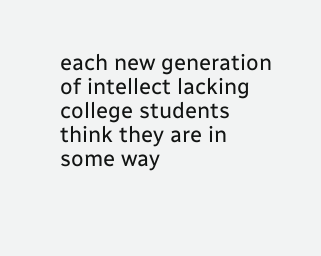each new generation of intellect lacking college students think they are in some way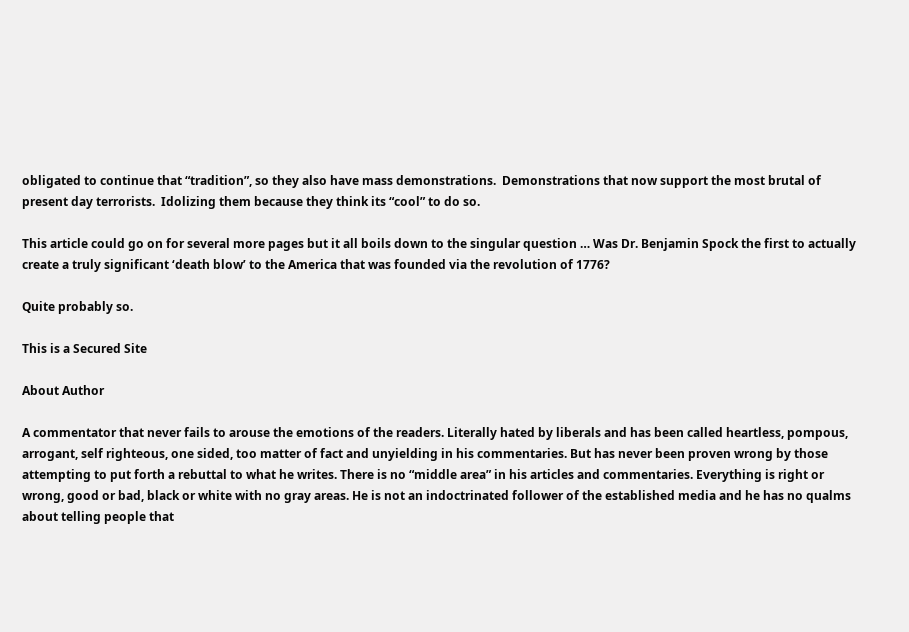obligated to continue that “tradition”, so they also have mass demonstrations.  Demonstrations that now support the most brutal of present day terrorists.  Idolizing them because they think its “cool” to do so.

This article could go on for several more pages but it all boils down to the singular question … Was Dr. Benjamin Spock the first to actually create a truly significant ‘death blow’ to the America that was founded via the revolution of 1776?

Quite probably so.

This is a Secured Site

About Author

A commentator that never fails to arouse the emotions of the readers. Literally hated by liberals and has been called heartless, pompous, arrogant, self righteous, one sided, too matter of fact and unyielding in his commentaries. But has never been proven wrong by those attempting to put forth a rebuttal to what he writes. There is no “middle area” in his articles and commentaries. Everything is right or wrong, good or bad, black or white with no gray areas. He is not an indoctrinated follower of the established media and he has no qualms about telling people that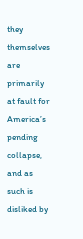they themselves are primarily at fault for America’s pending collapse, and as such is disliked by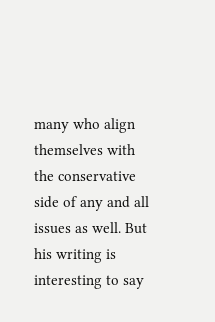many who align themselves with the conservative side of any and all issues as well. But his writing is interesting to say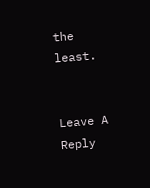the least.


Leave A Reply